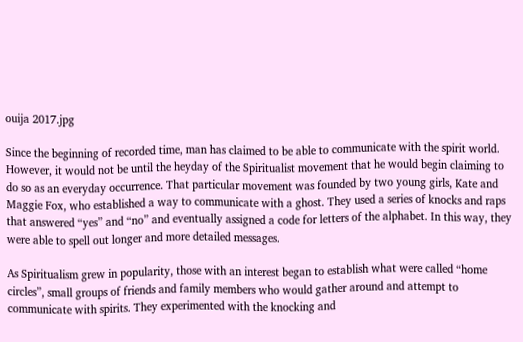ouija 2017.jpg

Since the beginning of recorded time, man has claimed to be able to communicate with the spirit world. However, it would not be until the heyday of the Spiritualist movement that he would begin claiming to do so as an everyday occurrence. That particular movement was founded by two young girls, Kate and Maggie Fox, who established a way to communicate with a ghost. They used a series of knocks and raps that answered “yes” and “no” and eventually assigned a code for letters of the alphabet. In this way, they were able to spell out longer and more detailed messages.

As Spiritualism grew in popularity, those with an interest began to establish what were called “home circles”, small groups of friends and family members who would gather around and attempt to communicate with spirits. They experimented with the knocking and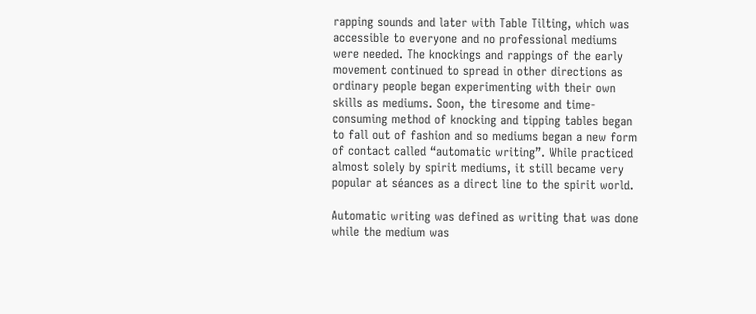rapping sounds and later with Table Tilting, which was accessible to everyone and no professional mediums were needed. The knockings and rappings of the early movement continued to spread in other directions as ordinary people began experimenting with their own skills as mediums. Soon, the tiresome and time-consuming method of knocking and tipping tables began to fall out of fashion and so mediums began a new form of contact called “automatic writing”. While practiced almost solely by spirit mediums, it still became very popular at séances as a direct line to the spirit world.

Automatic writing was defined as writing that was done while the medium was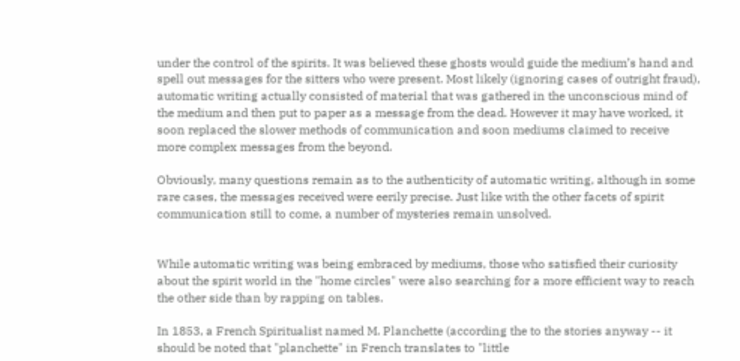under the control of the spirits. It was believed these ghosts would guide the medium’s hand and spell out messages for the sitters who were present. Most likely (ignoring cases of outright fraud), automatic writing actually consisted of material that was gathered in the unconscious mind of the medium and then put to paper as a message from the dead. However it may have worked, it soon replaced the slower methods of communication and soon mediums claimed to receive more complex messages from the beyond.

Obviously, many questions remain as to the authenticity of automatic writing, although in some rare cases, the messages received were eerily precise. Just like with the other facets of spirit communication still to come, a number of mysteries remain unsolved.


While automatic writing was being embraced by mediums, those who satisfied their curiosity about the spirit world in the "home circles" were also searching for a more efficient way to reach the other side than by rapping on tables.

In 1853, a French Spiritualist named M. Planchette (according the to the stories anyway -- it should be noted that "planchette" in French translates to "little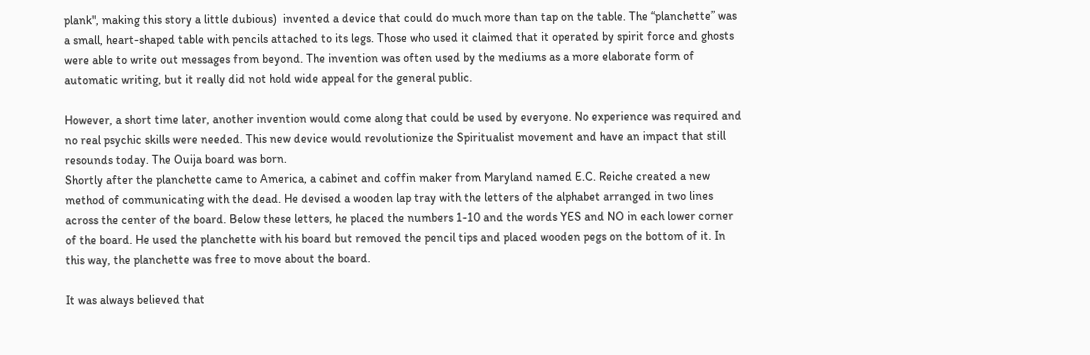plank", making this story a little dubious)  invented a device that could do much more than tap on the table. The “planchette” was a small, heart-shaped table with pencils attached to its legs. Those who used it claimed that it operated by spirit force and ghosts were able to write out messages from beyond. The invention was often used by the mediums as a more elaborate form of automatic writing, but it really did not hold wide appeal for the general public.

However, a short time later, another invention would come along that could be used by everyone. No experience was required and no real psychic skills were needed. This new device would revolutionize the Spiritualist movement and have an impact that still resounds today. The Ouija board was born.
Shortly after the planchette came to America, a cabinet and coffin maker from Maryland named E.C. Reiche created a new method of communicating with the dead. He devised a wooden lap tray with the letters of the alphabet arranged in two lines across the center of the board. Below these letters, he placed the numbers 1-10 and the words YES and NO in each lower corner of the board. He used the planchette with his board but removed the pencil tips and placed wooden pegs on the bottom of it. In this way, the planchette was free to move about the board.

It was always believed that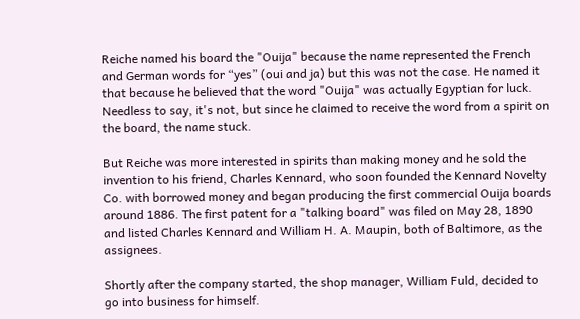Reiche named his board the "Ouija" because the name represented the French and German words for “yes” (oui and ja) but this was not the case. He named it that because he believed that the word "Ouija" was actually Egyptian for luck. Needless to say, it's not, but since he claimed to receive the word from a spirit on the board, the name stuck.

But Reiche was more interested in spirits than making money and he sold the invention to his friend, Charles Kennard, who soon founded the Kennard Novelty Co. with borrowed money and began producing the first commercial Ouija boards around 1886. The first patent for a "talking board" was filed on May 28, 1890 and listed Charles Kennard and William H. A. Maupin, both of Baltimore, as the assignees.

Shortly after the company started, the shop manager, William Fuld, decided to go into business for himself.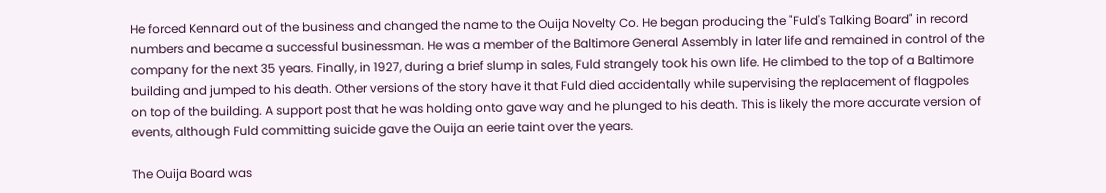He forced Kennard out of the business and changed the name to the Ouija Novelty Co. He began producing the "Fuld's Talking Board" in record numbers and became a successful businessman. He was a member of the Baltimore General Assembly in later life and remained in control of the company for the next 35 years. Finally, in 1927, during a brief slump in sales, Fuld strangely took his own life. He climbed to the top of a Baltimore building and jumped to his death. Other versions of the story have it that Fuld died accidentally while supervising the replacement of flagpoles on top of the building. A support post that he was holding onto gave way and he plunged to his death. This is likely the more accurate version of events, although Fuld committing suicide gave the Ouija an eerie taint over the years.

The Ouija Board was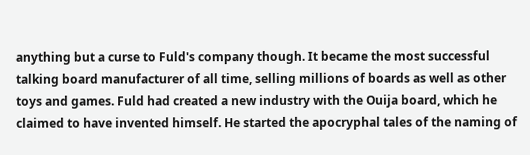anything but a curse to Fuld's company though. It became the most successful talking board manufacturer of all time, selling millions of boards as well as other toys and games. Fuld had created a new industry with the Ouija board, which he claimed to have invented himself. He started the apocryphal tales of the naming of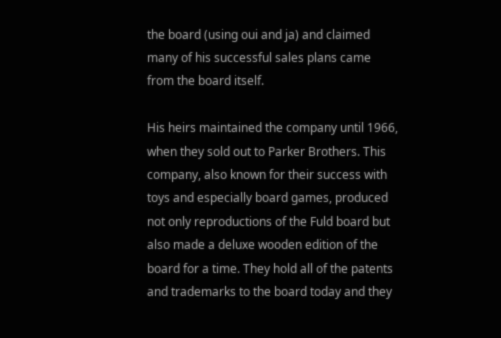the board (using oui and ja) and claimed many of his successful sales plans came from the board itself.

His heirs maintained the company until 1966, when they sold out to Parker Brothers. This company, also known for their success with toys and especially board games, produced not only reproductions of the Fuld board but also made a deluxe wooden edition of the board for a time. They hold all of the patents and trademarks to the board today and they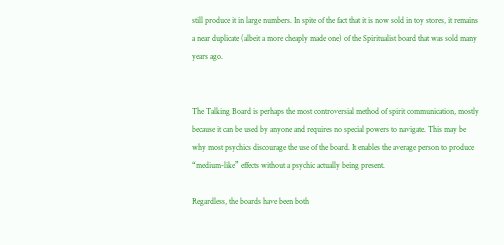still produce it in large numbers. In spite of the fact that it is now sold in toy stores, it remains a near duplicate (albeit a more cheaply made one) of the Spiritualist board that was sold many years ago.


The Talking Board is perhaps the most controversial method of spirit communication, mostly because it can be used by anyone and requires no special powers to navigate. This may be why most psychics discourage the use of the board. It enables the average person to produce “medium-like” effects without a psychic actually being present.

Regardless, the boards have been both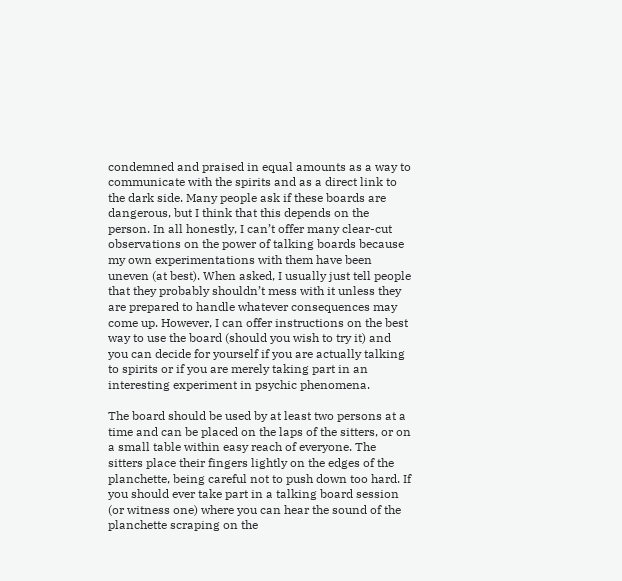condemned and praised in equal amounts as a way to communicate with the spirits and as a direct link to the dark side. Many people ask if these boards are dangerous, but I think that this depends on the person. In all honestly, I can’t offer many clear-cut observations on the power of talking boards because my own experimentations with them have been uneven (at best). When asked, I usually just tell people that they probably shouldn’t mess with it unless they are prepared to handle whatever consequences may come up. However, I can offer instructions on the best way to use the board (should you wish to try it) and you can decide for yourself if you are actually talking to spirits or if you are merely taking part in an interesting experiment in psychic phenomena.

The board should be used by at least two persons at a time and can be placed on the laps of the sitters, or on a small table within easy reach of everyone. The sitters place their fingers lightly on the edges of the planchette, being careful not to push down too hard. If you should ever take part in a talking board session (or witness one) where you can hear the sound of the planchette scraping on the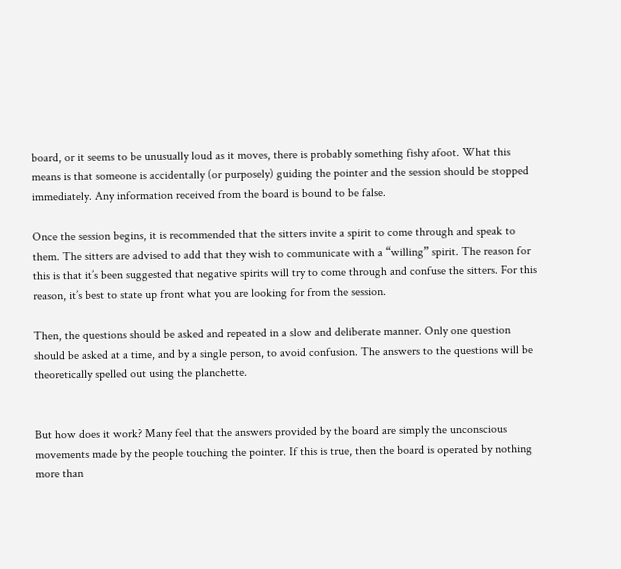board, or it seems to be unusually loud as it moves, there is probably something fishy afoot. What this means is that someone is accidentally (or purposely) guiding the pointer and the session should be stopped immediately. Any information received from the board is bound to be false.

Once the session begins, it is recommended that the sitters invite a spirit to come through and speak to them. The sitters are advised to add that they wish to communicate with a “willing” spirit. The reason for this is that it’s been suggested that negative spirits will try to come through and confuse the sitters. For this reason, it’s best to state up front what you are looking for from the session.

Then, the questions should be asked and repeated in a slow and deliberate manner. Only one question should be asked at a time, and by a single person, to avoid confusion. The answers to the questions will be theoretically spelled out using the planchette.


But how does it work? Many feel that the answers provided by the board are simply the unconscious movements made by the people touching the pointer. If this is true, then the board is operated by nothing more than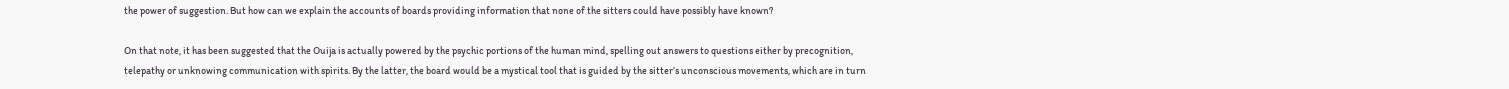the power of suggestion. But how can we explain the accounts of boards providing information that none of the sitters could have possibly have known?

On that note, it has been suggested that the Ouija is actually powered by the psychic portions of the human mind, spelling out answers to questions either by precognition, telepathy or unknowing communication with spirits. By the latter, the board would be a mystical tool that is guided by the sitter’s unconscious movements, which are in turn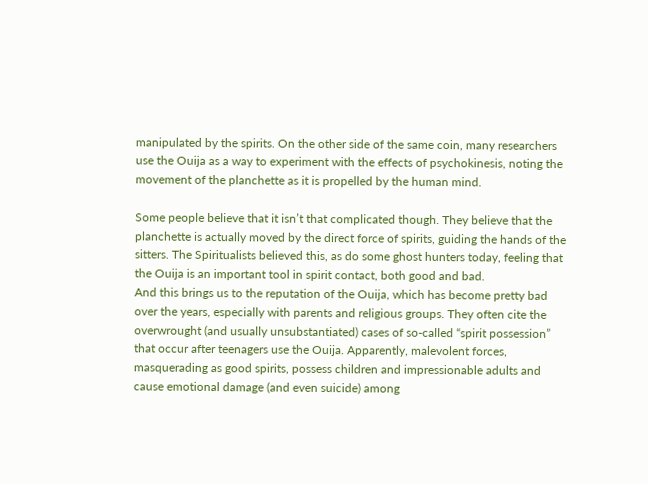manipulated by the spirits. On the other side of the same coin, many researchers use the Ouija as a way to experiment with the effects of psychokinesis, noting the movement of the planchette as it is propelled by the human mind.

Some people believe that it isn’t that complicated though. They believe that the planchette is actually moved by the direct force of spirits, guiding the hands of the sitters. The Spiritualists believed this, as do some ghost hunters today, feeling that the Ouija is an important tool in spirit contact, both good and bad.
And this brings us to the reputation of the Ouija, which has become pretty bad over the years, especially with parents and religious groups. They often cite the overwrought (and usually unsubstantiated) cases of so-called “spirit possession” that occur after teenagers use the Ouija. Apparently, malevolent forces, masquerading as good spirits, possess children and impressionable adults and cause emotional damage (and even suicide) among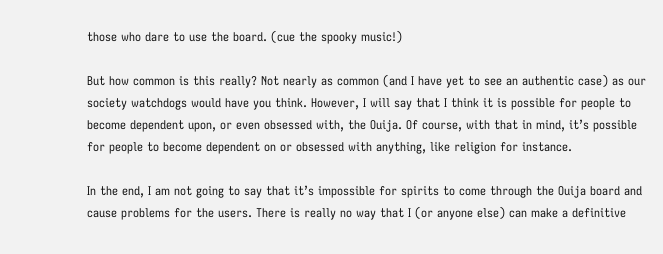those who dare to use the board. (cue the spooky music!)

But how common is this really? Not nearly as common (and I have yet to see an authentic case) as our society watchdogs would have you think. However, I will say that I think it is possible for people to become dependent upon, or even obsessed with, the Ouija. Of course, with that in mind, it’s possible for people to become dependent on or obsessed with anything, like religion for instance.

In the end, I am not going to say that it’s impossible for spirits to come through the Ouija board and cause problems for the users. There is really no way that I (or anyone else) can make a definitive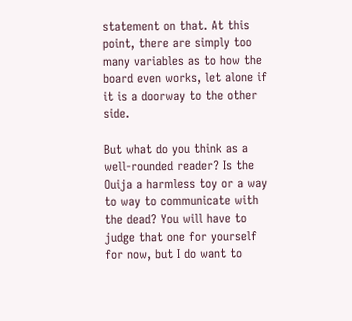statement on that. At this point, there are simply too many variables as to how the board even works, let alone if it is a doorway to the other side.

But what do you think as a well-rounded reader? Is the Ouija a harmless toy or a way to way to communicate with the dead? You will have to judge that one for yourself for now, but I do want to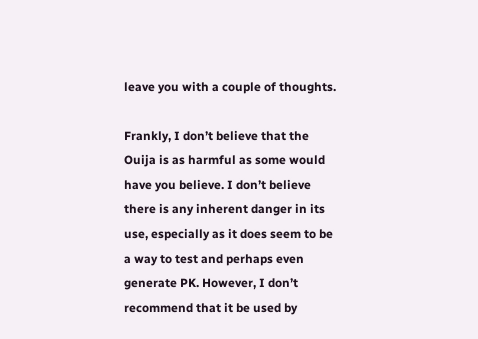leave you with a couple of thoughts.

Frankly, I don’t believe that the Ouija is as harmful as some would have you believe. I don’t believe there is any inherent danger in its use, especially as it does seem to be a way to test and perhaps even generate PK. However, I don’t recommend that it be used by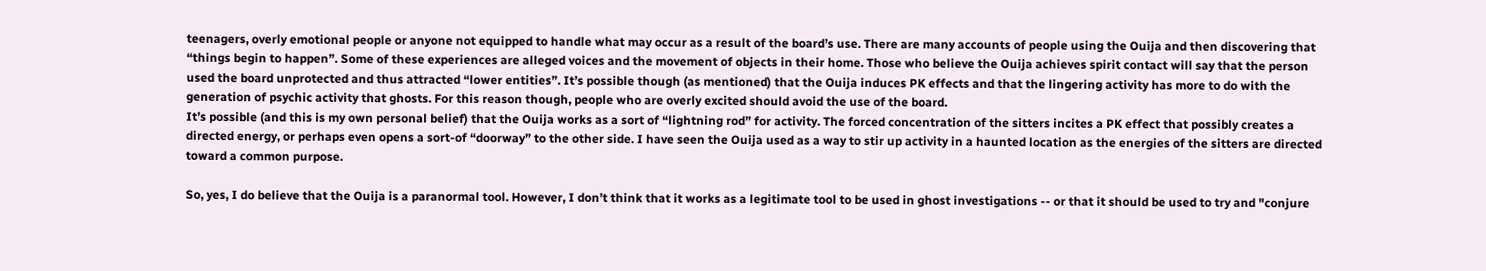teenagers, overly emotional people or anyone not equipped to handle what may occur as a result of the board’s use. There are many accounts of people using the Ouija and then discovering that “things begin to happen”. Some of these experiences are alleged voices and the movement of objects in their home. Those who believe the Ouija achieves spirit contact will say that the person used the board unprotected and thus attracted “lower entities”. It’s possible though (as mentioned) that the Ouija induces PK effects and that the lingering activity has more to do with the generation of psychic activity that ghosts. For this reason though, people who are overly excited should avoid the use of the board.
It’s possible (and this is my own personal belief) that the Ouija works as a sort of “lightning rod” for activity. The forced concentration of the sitters incites a PK effect that possibly creates a directed energy, or perhaps even opens a sort-of “doorway” to the other side. I have seen the Ouija used as a way to stir up activity in a haunted location as the energies of the sitters are directed toward a common purpose.

So, yes, I do believe that the Ouija is a paranormal tool. However, I don’t think that it works as a legitimate tool to be used in ghost investigations -- or that it should be used to try and "conjure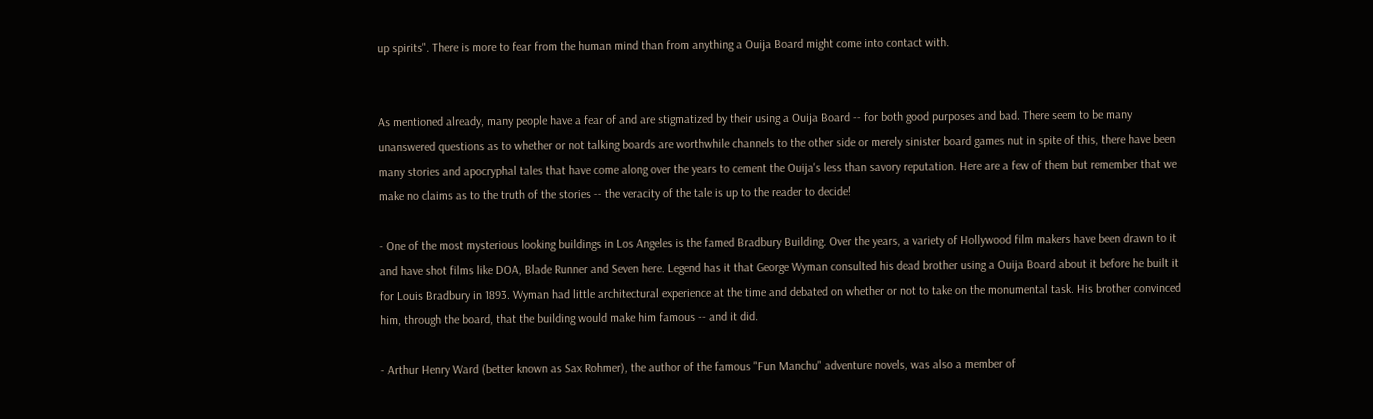up spirits". There is more to fear from the human mind than from anything a Ouija Board might come into contact with.


As mentioned already, many people have a fear of and are stigmatized by their using a Ouija Board -- for both good purposes and bad. There seem to be many unanswered questions as to whether or not talking boards are worthwhile channels to the other side or merely sinister board games nut in spite of this, there have been many stories and apocryphal tales that have come along over the years to cement the Ouija's less than savory reputation. Here are a few of them but remember that we make no claims as to the truth of the stories -- the veracity of the tale is up to the reader to decide!

- One of the most mysterious looking buildings in Los Angeles is the famed Bradbury Building. Over the years, a variety of Hollywood film makers have been drawn to it and have shot films like DOA, Blade Runner and Seven here. Legend has it that George Wyman consulted his dead brother using a Ouija Board about it before he built it for Louis Bradbury in 1893. Wyman had little architectural experience at the time and debated on whether or not to take on the monumental task. His brother convinced him, through the board, that the building would make him famous -- and it did.

- Arthur Henry Ward (better known as Sax Rohmer), the author of the famous "Fun Manchu" adventure novels, was also a member of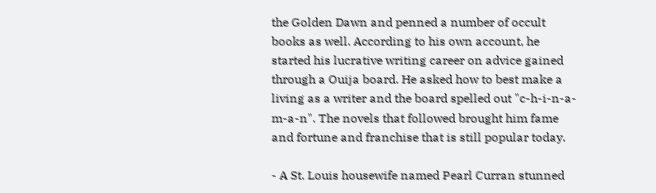the Golden Dawn and penned a number of occult books as well. According to his own account, he started his lucrative writing career on advice gained through a Ouija board. He asked how to best make a living as a writer and the board spelled out "c-h-i-n-a-m-a-n". The novels that followed brought him fame and fortune and franchise that is still popular today.

- A St. Louis housewife named Pearl Curran stunned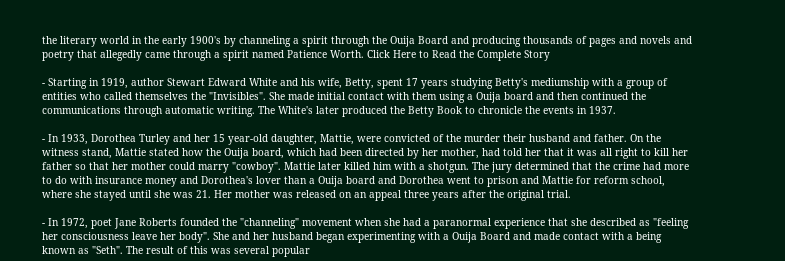the literary world in the early 1900's by channeling a spirit through the Ouija Board and producing thousands of pages and novels and poetry that allegedly came through a spirit named Patience Worth. Click Here to Read the Complete Story

- Starting in 1919, author Stewart Edward White and his wife, Betty, spent 17 years studying Betty's mediumship with a group of entities who called themselves the "Invisibles". She made initial contact with them using a Ouija board and then continued the communications through automatic writing. The White's later produced the Betty Book to chronicle the events in 1937.

- In 1933, Dorothea Turley and her 15 year-old daughter, Mattie, were convicted of the murder their husband and father. On the witness stand, Mattie stated how the Ouija board, which had been directed by her mother, had told her that it was all right to kill her father so that her mother could marry "cowboy". Mattie later killed him with a shotgun. The jury determined that the crime had more to do with insurance money and Dorothea's lover than a Ouija board and Dorothea went to prison and Mattie for reform school, where she stayed until she was 21. Her mother was released on an appeal three years after the original trial.

- In 1972, poet Jane Roberts founded the "channeling" movement when she had a paranormal experience that she described as "feeling her consciousness leave her body". She and her husband began experimenting with a Ouija Board and made contact with a being known as "Seth". The result of this was several popular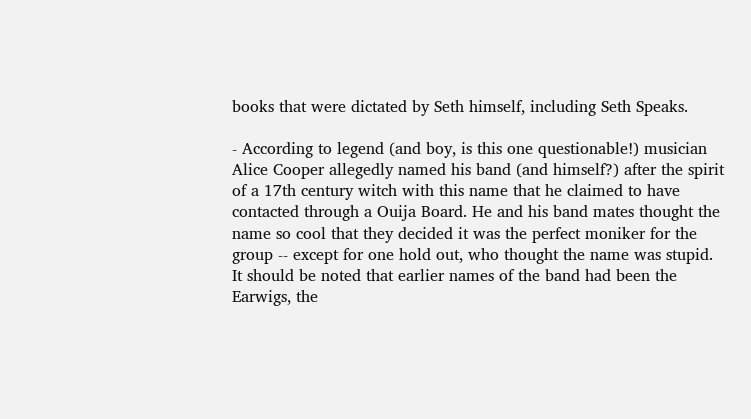books that were dictated by Seth himself, including Seth Speaks.

- According to legend (and boy, is this one questionable!) musician Alice Cooper allegedly named his band (and himself?) after the spirit of a 17th century witch with this name that he claimed to have contacted through a Ouija Board. He and his band mates thought the name so cool that they decided it was the perfect moniker for the group -- except for one hold out, who thought the name was stupid. It should be noted that earlier names of the band had been the Earwigs, the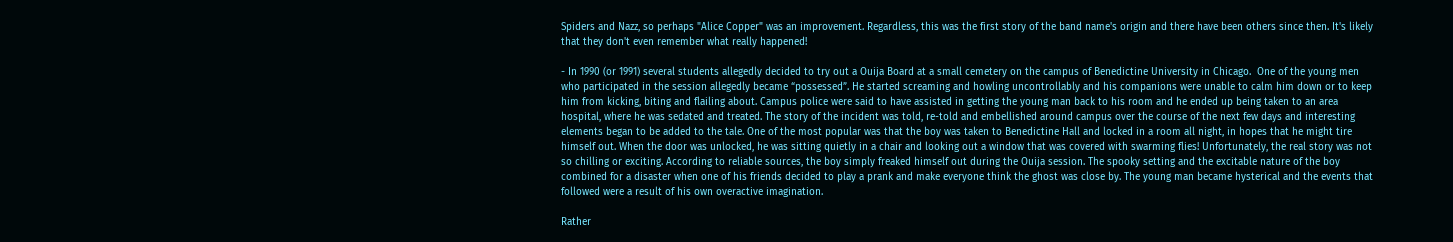Spiders and Nazz, so perhaps "Alice Copper" was an improvement. Regardless, this was the first story of the band name's origin and there have been others since then. It's likely that they don't even remember what really happened!

- In 1990 (or 1991) several students allegedly decided to try out a Ouija Board at a small cemetery on the campus of Benedictine University in Chicago.  One of the young men who participated in the session allegedly became “possessed”. He started screaming and howling uncontrollably and his companions were unable to calm him down or to keep him from kicking, biting and flailing about. Campus police were said to have assisted in getting the young man back to his room and he ended up being taken to an area hospital, where he was sedated and treated. The story of the incident was told, re-told and embellished around campus over the course of the next few days and interesting elements began to be added to the tale. One of the most popular was that the boy was taken to Benedictine Hall and locked in a room all night, in hopes that he might tire himself out. When the door was unlocked, he was sitting quietly in a chair and looking out a window that was covered with swarming flies! Unfortunately, the real story was not so chilling or exciting. According to reliable sources, the boy simply freaked himself out during the Ouija session. The spooky setting and the excitable nature of the boy combined for a disaster when one of his friends decided to play a prank and make everyone think the ghost was close by. The young man became hysterical and the events that followed were a result of his own overactive imagination.

Rather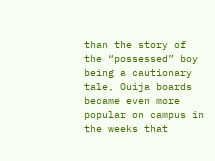than the story of the “possessed” boy being a cautionary tale, Ouija boards became even more popular on campus in the weeks that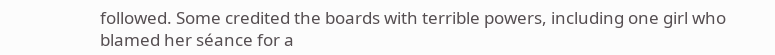followed. Some credited the boards with terrible powers, including one girl who blamed her séance for a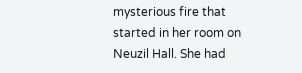mysterious fire that started in her room on Neuzil Hall. She had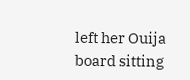left her Ouija board sitting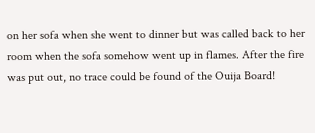on her sofa when she went to dinner but was called back to her room when the sofa somehow went up in flames. After the fire was put out, no trace could be found of the Ouija Board!